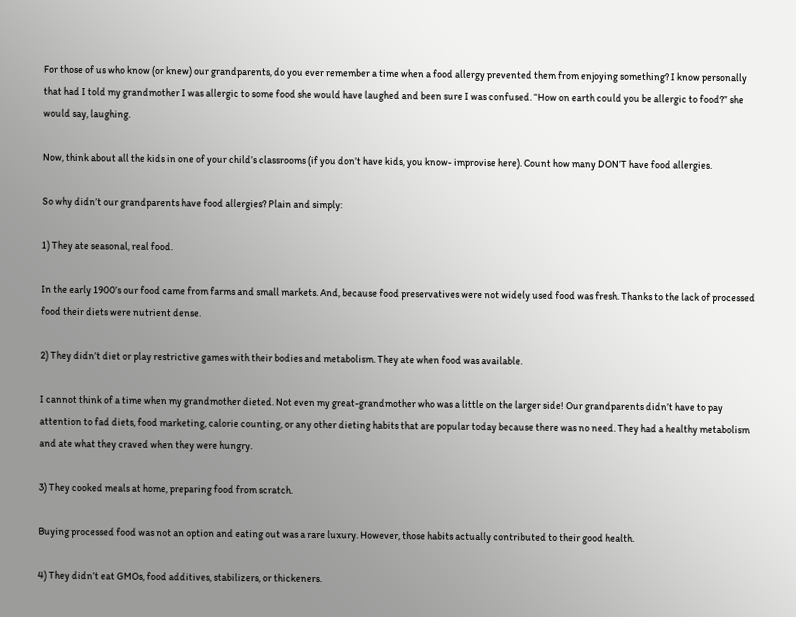For those of us who know (or knew) our grandparents, do you ever remember a time when a food allergy prevented them from enjoying something? I know personally that had I told my grandmother I was allergic to some food she would have laughed and been sure I was confused. “How on earth could you be allergic to food?” she would say, laughing.

Now, think about all the kids in one of your child’s classrooms (if you don’t have kids, you know- improvise here). Count how many DON’T have food allergies.

So why didn’t our grandparents have food allergies? Plain and simply:

1) They ate seasonal, real food.

In the early 1900’s our food came from farms and small markets. And, because food preservatives were not widely used food was fresh. Thanks to the lack of processed food their diets were nutrient dense.

2) They didn’t diet or play restrictive games with their bodies and metabolism. They ate when food was available.

I cannot think of a time when my grandmother dieted. Not even my great-grandmother who was a little on the larger side! Our grandparents didn’t have to pay attention to fad diets, food marketing, calorie counting, or any other dieting habits that are popular today because there was no need. They had a healthy metabolism and ate what they craved when they were hungry.

3) They cooked meals at home, preparing food from scratch.

Buying processed food was not an option and eating out was a rare luxury. However, those habits actually contributed to their good health.

4) They didn’t eat GMOs, food additives, stabilizers, or thickeners.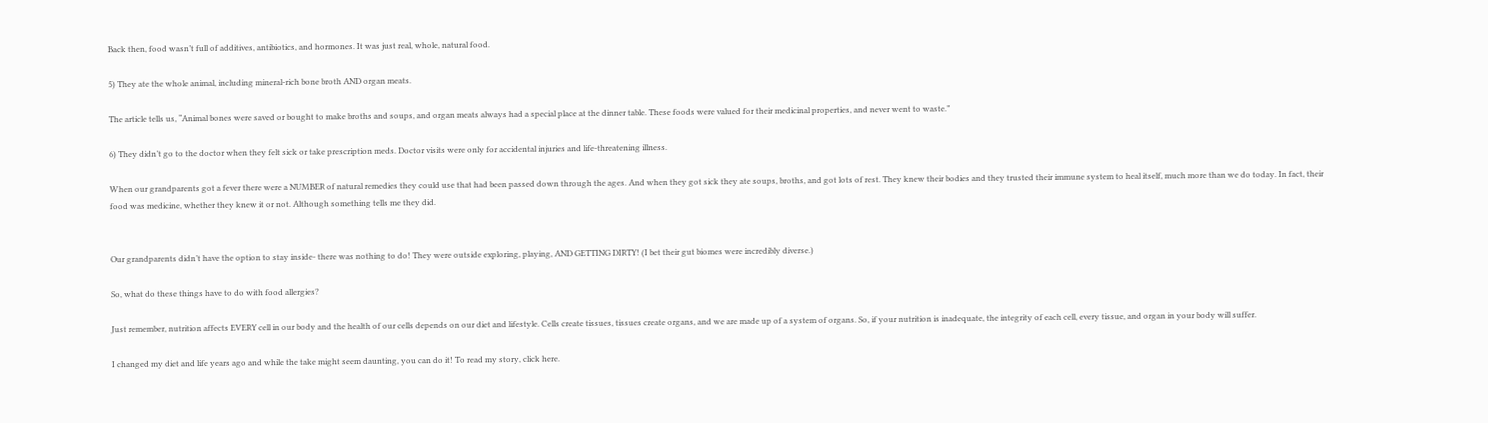Back then, food wasn’t full of additives, antibiotics, and hormones. It was just real, whole, natural food.

5) They ate the whole animal, including mineral-rich bone broth AND organ meats.

The article tells us, “Animal bones were saved or bought to make broths and soups, and organ meats always had a special place at the dinner table. These foods were valued for their medicinal properties, and never went to waste.”

6) They didn’t go to the doctor when they felt sick or take prescription meds. Doctor visits were only for accidental injuries and life-threatening illness.

When our grandparents got a fever there were a NUMBER of natural remedies they could use that had been passed down through the ages. And when they got sick they ate soups, broths, and got lots of rest. They knew their bodies and they trusted their immune system to heal itself, much more than we do today. In fact, their food was medicine, whether they knew it or not. Although something tells me they did.


Our grandparents didn’t have the option to stay inside- there was nothing to do! They were outside exploring, playing, AND GETTING DIRTY! (I bet their gut biomes were incredibly diverse.)

So, what do these things have to do with food allergies?

Just remember, nutrition affects EVERY cell in our body and the health of our cells depends on our diet and lifestyle. Cells create tissues, tissues create organs, and we are made up of a system of organs. So, if your nutrition is inadequate, the integrity of each cell, every tissue, and organ in your body will suffer.

I changed my diet and life years ago and while the take might seem daunting, you can do it! To read my story, click here.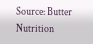Source: Butter Nutrition